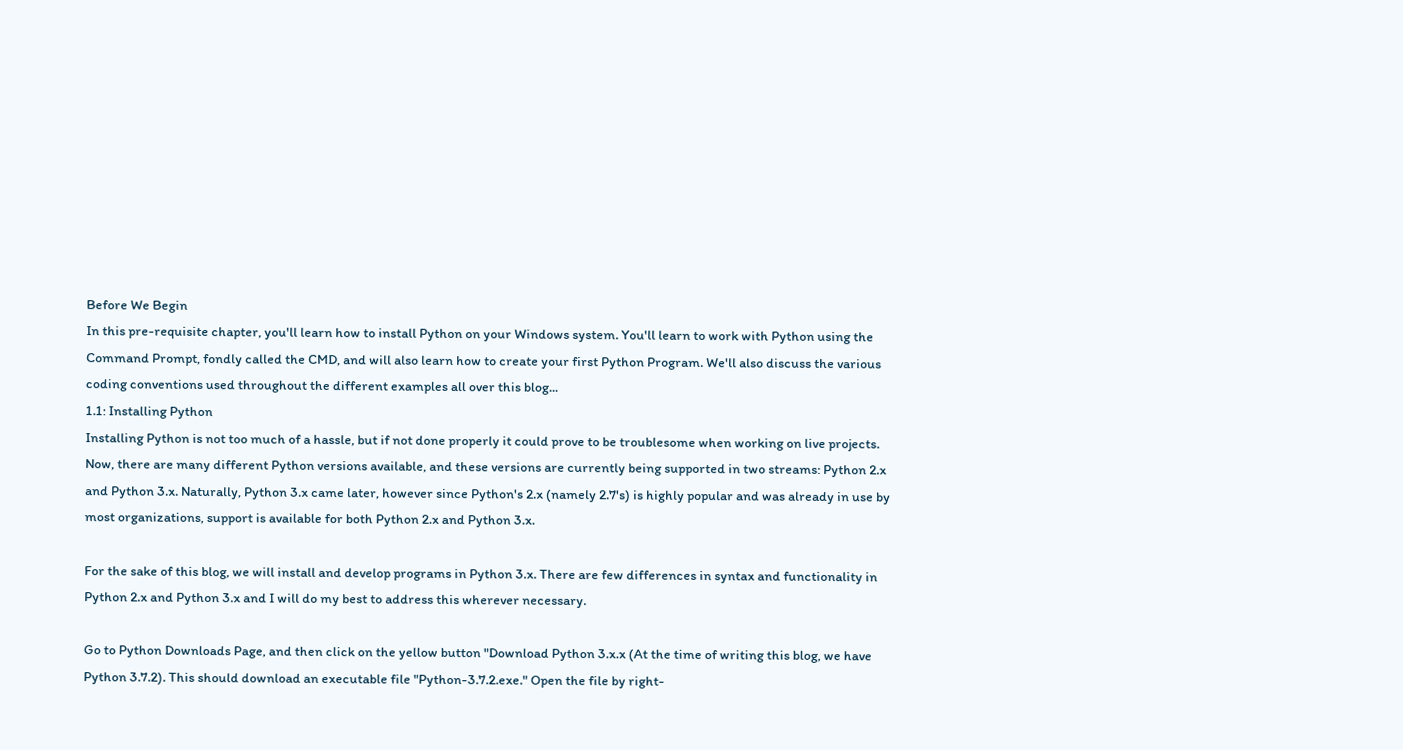Before We Begin
In this pre-requisite chapter, you'll learn how to install Python on your Windows system. You'll learn to work with Python using the Command Prompt, fondly called the CMD, and will also learn how to create your first Python Program. We'll also discuss the various coding conventions used throughout the different examples all over this blog...
1.1: Installing Python
Installing Python is not too much of a hassle, but if not done properly it could prove to be troublesome when working on live projects. Now, there are many different Python versions available, and these versions are currently being supported in two streams: Python 2.x and Python 3.x. Naturally, Python 3.x came later, however since Python's 2.x (namely 2.7's) is highly popular and was already in use by most organizations, support is available for both Python 2.x and Python 3.x.

For the sake of this blog, we will install and develop programs in Python 3.x. There are few differences in syntax and functionality in Python 2.x and Python 3.x and I will do my best to address this wherever necessary.

Go to Python Downloads Page, and then click on the yellow button "Download Python 3.x.x (At the time of writing this blog, we have Python 3.7.2). This should download an executable file "Python-3.7.2.exe." Open the file by right-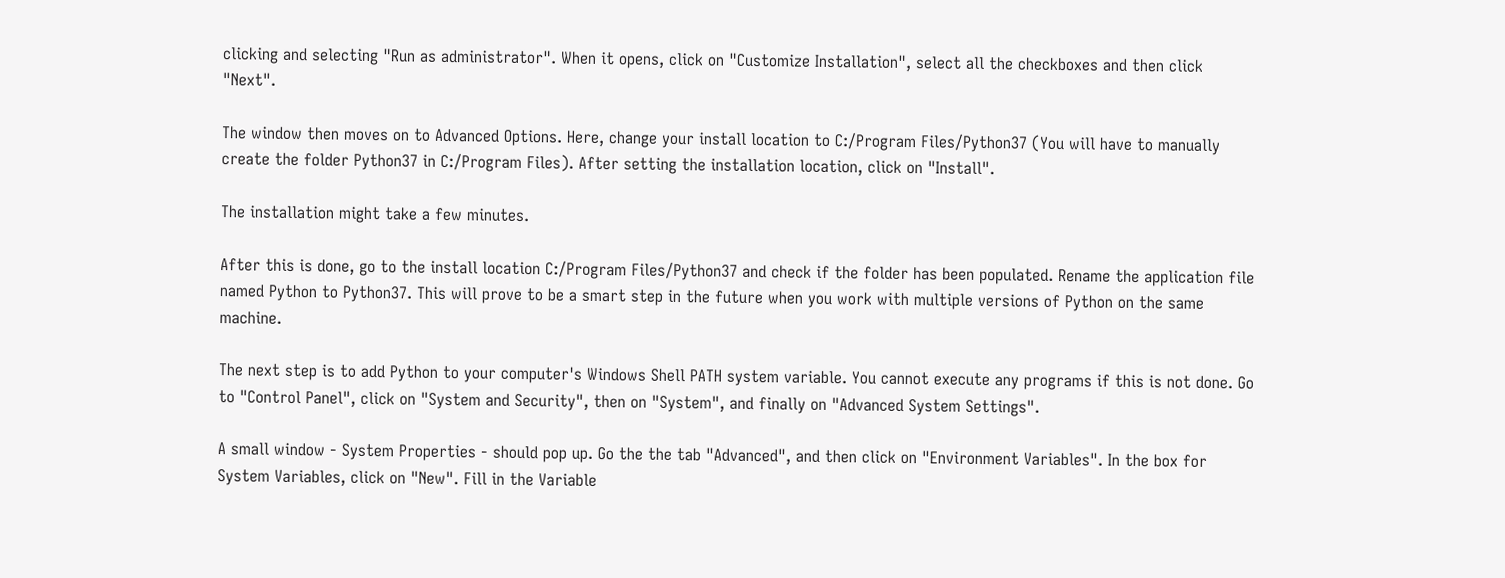clicking and selecting "Run as administrator". When it opens, click on "Customize Installation", select all the checkboxes and then click "Next".

The window then moves on to Advanced Options. Here, change your install location to C:/Program Files/Python37 (You will have to manually create the folder Python37 in C:/Program Files). After setting the installation location, click on "Install".

The installation might take a few minutes.

After this is done, go to the install location C:/Program Files/Python37 and check if the folder has been populated. Rename the application file named Python to Python37. This will prove to be a smart step in the future when you work with multiple versions of Python on the same machine.

The next step is to add Python to your computer's Windows Shell PATH system variable. You cannot execute any programs if this is not done. Go to "Control Panel", click on "System and Security", then on "System", and finally on "Advanced System Settings".

A small window - System Properties - should pop up. Go the the tab "Advanced", and then click on "Environment Variables". In the box for System Variables, click on "New". Fill in the Variable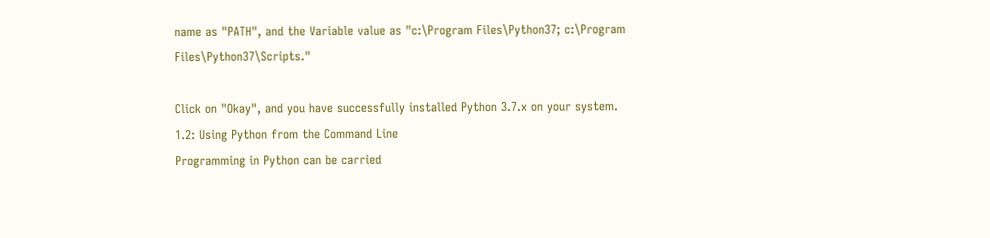name as "PATH", and the Variable value as "c:\Program Files\Python37; c:\Program Files\Python37\Scripts."

Click on "Okay", and you have successfully installed Python 3.7.x on your system.
1.2: Using Python from the Command Line
Programming in Python can be carried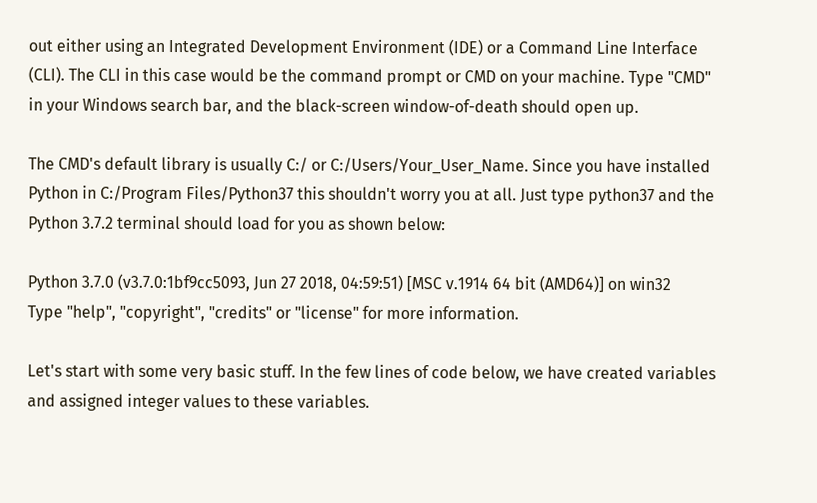out either using an Integrated Development Environment (IDE) or a Command Line Interface (CLI). The CLI in this case would be the command prompt or CMD on your machine. Type "CMD" in your Windows search bar, and the black-screen window-of-death should open up.

The CMD's default library is usually C:/ or C:/Users/Your_User_Name. Since you have installed Python in C:/Program Files/Python37 this shouldn't worry you at all. Just type python37 and the Python 3.7.2 terminal should load for you as shown below:

Python 3.7.0 (v3.7.0:1bf9cc5093, Jun 27 2018, 04:59:51) [MSC v.1914 64 bit (AMD64)] on win32
Type "help", "copyright", "credits" or "license" for more information.

Let's start with some very basic stuff. In the few lines of code below, we have created variables and assigned integer values to these variables.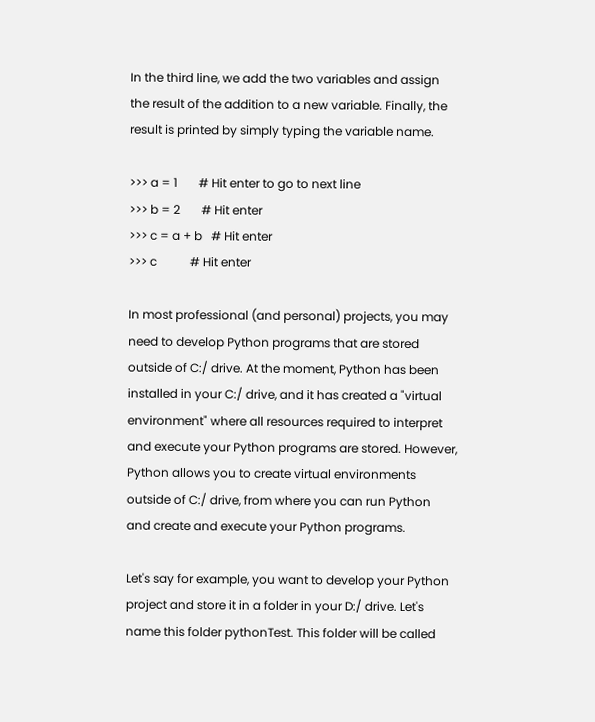In the third line, we add the two variables and assign the result of the addition to a new variable. Finally, the result is printed by simply typing the variable name.

>>> a = 1       # Hit enter to go to next line
>>> b = 2       # Hit enter
>>> c = a + b   # Hit enter
>>> c           # Hit enter

In most professional (and personal) projects, you may need to develop Python programs that are stored outside of C:/ drive. At the moment, Python has been installed in your C:/ drive, and it has created a "virtual environment" where all resources required to interpret and execute your Python programs are stored. However, Python allows you to create virtual environments outside of C:/ drive, from where you can run Python and create and execute your Python programs.

Let's say for example, you want to develop your Python project and store it in a folder in your D:/ drive. Let's name this folder pythonTest. This folder will be called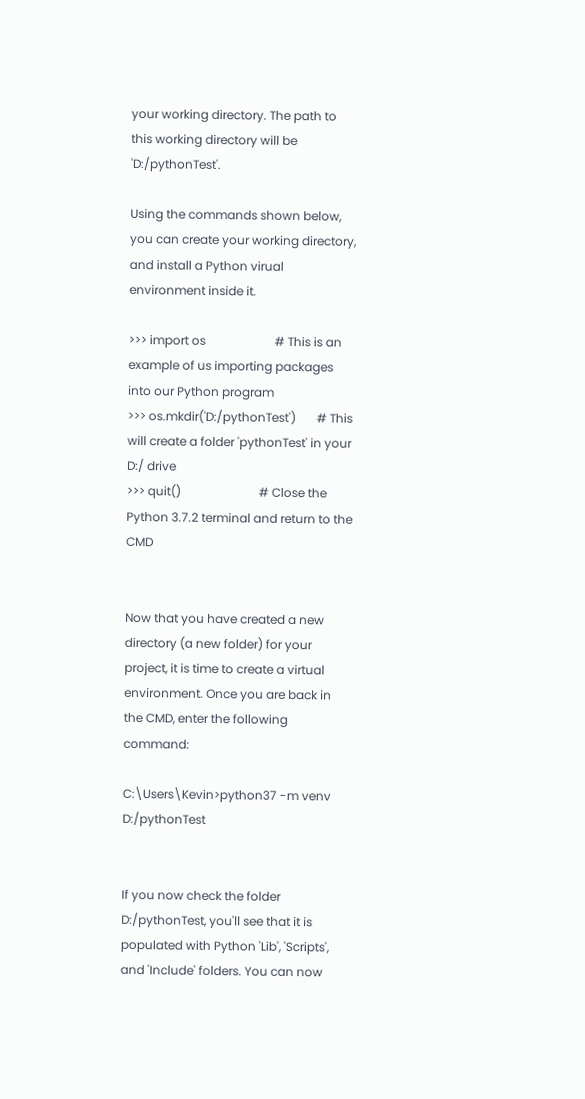your working directory. The path to this working directory will be 'D:/pythonTest'.

Using the commands shown below, you can create your working directory, and install a Python virual environment inside it.

>>> import os                       # This is an example of us importing packages into our Python program
>>> os.mkdir('D:/pythonTest')       # This will create a folder 'pythonTest' in your D:/ drive
>>> quit()                          # Close the Python 3.7.2 terminal and return to the CMD


Now that you have created a new directory (a new folder) for your project, it is time to create a virtual environment. Once you are back in the CMD, enter the following command:

C:\Users\Kevin>python37 -m venv D:/pythonTest


If you now check the folder D:/pythonTest, you'll see that it is populated with Python 'Lib', 'Scripts', and 'Include' folders. You can now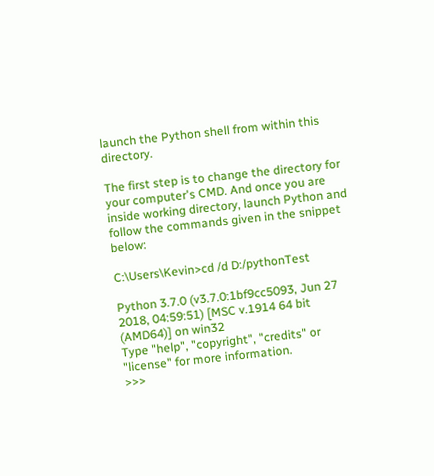launch the Python shell from within this directory.

The first step is to change the directory for your computer's CMD. And once you are inside working directory, launch Python and follow the commands given in the snippet below:

C:\Users\Kevin>cd /d D:/pythonTest

Python 3.7.0 (v3.7.0:1bf9cc5093, Jun 27 2018, 04:59:51) [MSC v.1914 64 bit (AMD64)] on win32
Type "help", "copyright", "credits" or "license" for more information.
>>>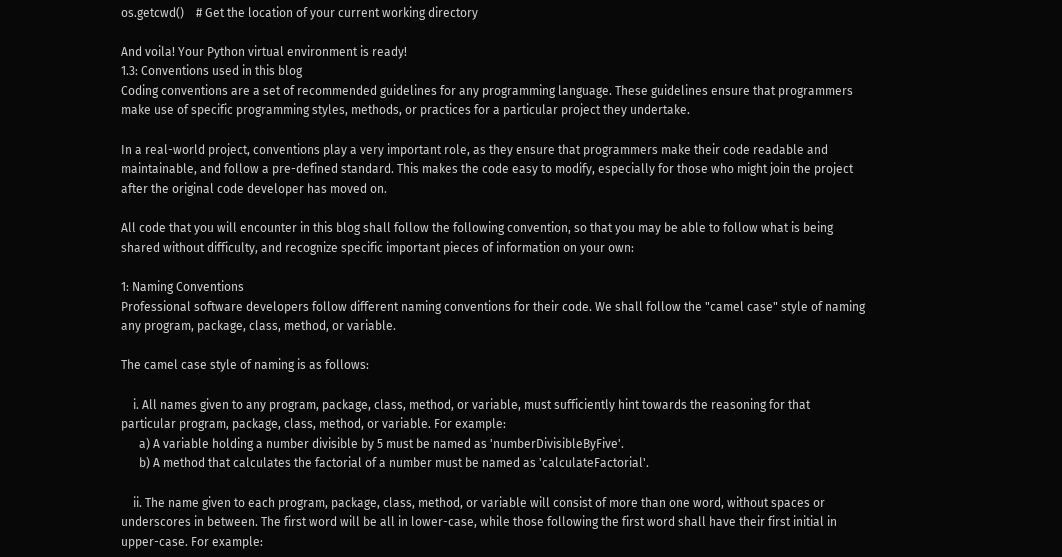os.getcwd()    # Get the location of your current working directory

And voila! Your Python virtual environment is ready!
1.3: Conventions used in this blog
Coding conventions are a set of recommended guidelines for any programming language. These guidelines ensure that programmers make use of specific programming styles, methods, or practices for a particular project they undertake.

In a real-world project, conventions play a very important role, as they ensure that programmers make their code readable and maintainable, and follow a pre-defined standard. This makes the code easy to modify, especially for those who might join the project after the original code developer has moved on.

All code that you will encounter in this blog shall follow the following convention, so that you may be able to follow what is being shared without difficulty, and recognize specific important pieces of information on your own:

1: Naming Conventions
Professional software developers follow different naming conventions for their code. We shall follow the "camel case" style of naming any program, package, class, method, or variable.

The camel case style of naming is as follows:

    i. All names given to any program, package, class, method, or variable, must sufficiently hint towards the reasoning for that particular program, package, class, method, or variable. For example:
      a) A variable holding a number divisible by 5 must be named as 'numberDivisibleByFive'.
      b) A method that calculates the factorial of a number must be named as 'calculateFactorial'.

    ii. The name given to each program, package, class, method, or variable will consist of more than one word, without spaces or underscores in between. The first word will be all in lower-case, while those following the first word shall have their first initial in upper-case. For example: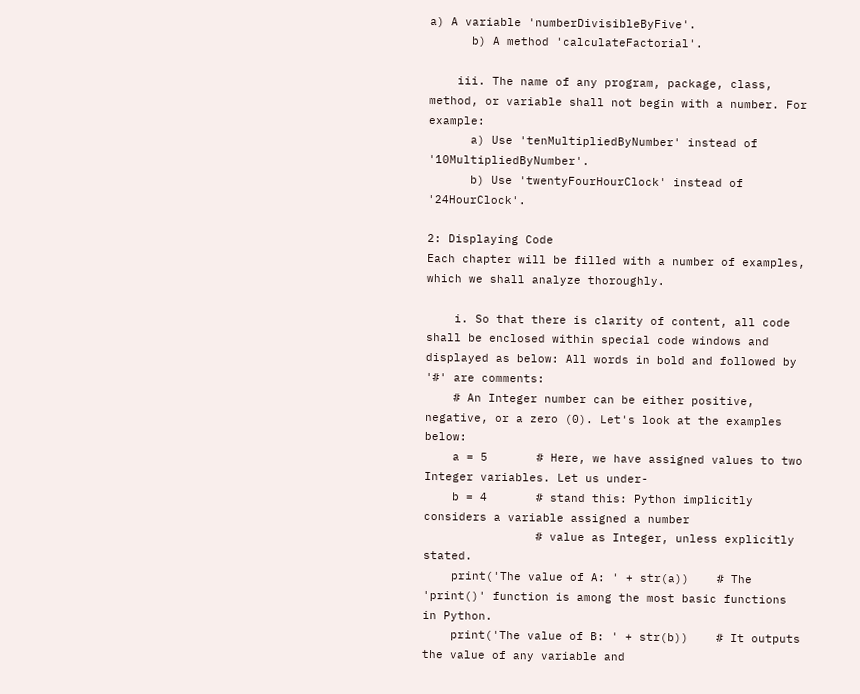a) A variable 'numberDivisibleByFive'.
      b) A method 'calculateFactorial'.

    iii. The name of any program, package, class, method, or variable shall not begin with a number. For example:
      a) Use 'tenMultipliedByNumber' instead of '10MultipliedByNumber'.
      b) Use 'twentyFourHourClock' instead of '24HourClock'.

2: Displaying Code
Each chapter will be filled with a number of examples, which we shall analyze thoroughly.

    i. So that there is clarity of content, all code shall be enclosed within special code windows and displayed as below: All words in bold and followed by '#' are comments:
    # An Integer number can be either positive, negative, or a zero (0). Let's look at the examples below:
    a = 5       # Here, we have assigned values to two Integer variables. Let us under-
    b = 4       # stand this: Python implicitly considers a variable assigned a number
                # value as Integer, unless explicitly stated.
    print('The value of A: ' + str(a))    # The 'print()' function is among the most basic functions in Python.
    print('The value of B: ' + str(b))    # It outputs the value of any variable and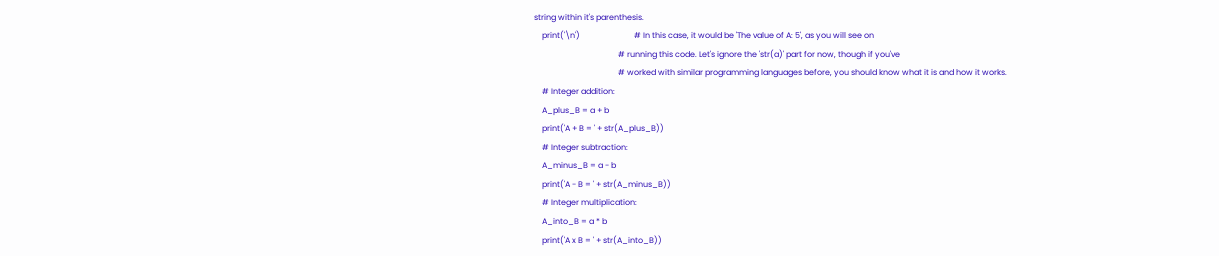string within it's parenthesis.
    print('\n')                           # In this case, it would be 'The value of A: 5', as you will see on
                                          # running this code. Let's ignore the 'str(a)' part for now, though if you've
                                          # worked with similar programming languages before, you should know what it is and how it works.
    # Integer addition:
    A_plus_B = a + b
    print('A + B = ' + str(A_plus_B))
    # Integer subtraction:
    A_minus_B = a - b
    print('A - B = ' + str(A_minus_B))
    # Integer multiplication:
    A_into_B = a * b
    print('A x B = ' + str(A_into_B))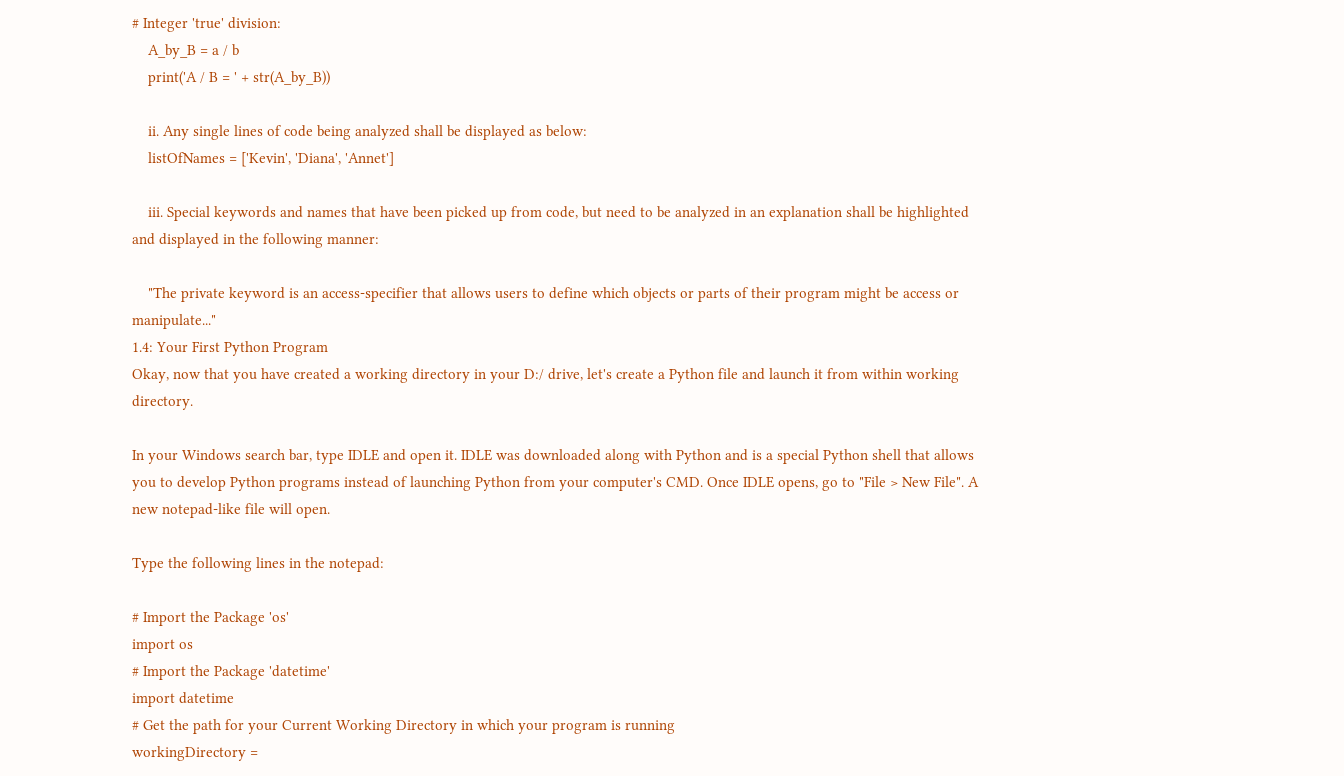# Integer 'true' division:
    A_by_B = a / b
    print('A / B = ' + str(A_by_B))

    ii. Any single lines of code being analyzed shall be displayed as below:
    listOfNames = ['Kevin', 'Diana', 'Annet']

    iii. Special keywords and names that have been picked up from code, but need to be analyzed in an explanation shall be highlighted and displayed in the following manner:

    "The private keyword is an access-specifier that allows users to define which objects or parts of their program might be access or manipulate..."
1.4: Your First Python Program
Okay, now that you have created a working directory in your D:/ drive, let's create a Python file and launch it from within working directory.

In your Windows search bar, type IDLE and open it. IDLE was downloaded along with Python and is a special Python shell that allows you to develop Python programs instead of launching Python from your computer's CMD. Once IDLE opens, go to "File > New File". A new notepad-like file will open.

Type the following lines in the notepad:

# Import the Package 'os'
import os
# Import the Package 'datetime'
import datetime
# Get the path for your Current Working Directory in which your program is running
workingDirectory =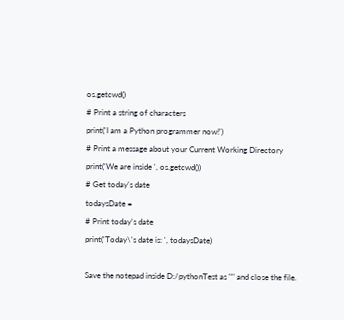os.getcwd()
# Print a string of characters
print('I am a Python programmer now!')
# Print a message about your Current Working Directory
print('We are inside ', os.getcwd())
# Get today's date
todaysDate =
# Print today's date
print('Today\'s date is: ', todaysDate)

Save the notepad inside D:/pythonTest as "" and close the file.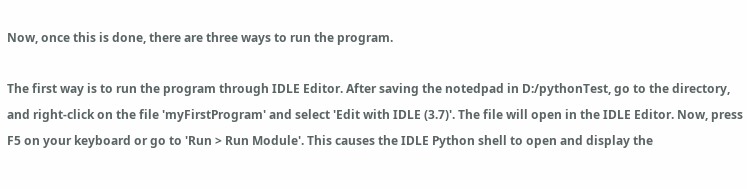Now, once this is done, there are three ways to run the program.

The first way is to run the program through IDLE Editor. After saving the notedpad in D:/pythonTest, go to the directory, and right-click on the file 'myFirstProgram' and select 'Edit with IDLE (3.7)'. The file will open in the IDLE Editor. Now, press F5 on your keyboard or go to 'Run > Run Module'. This causes the IDLE Python shell to open and display the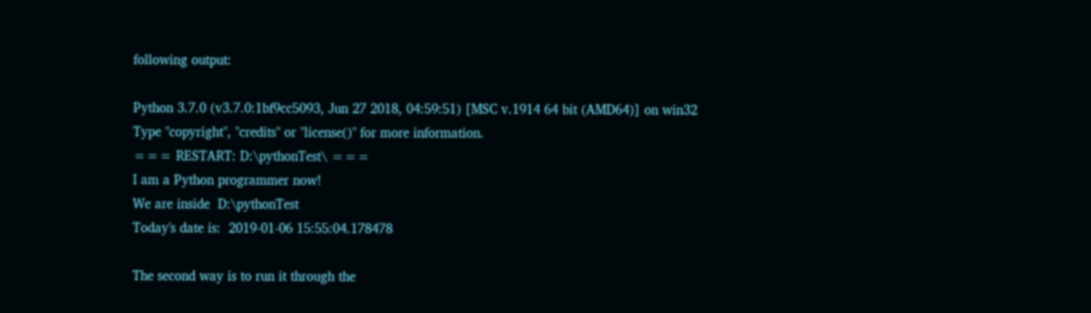following output:

Python 3.7.0 (v3.7.0:1bf9cc5093, Jun 27 2018, 04:59:51) [MSC v.1914 64 bit (AMD64)] on win32
Type "copyright", "credits" or "license()" for more information.
=== RESTART: D:\pythonTest\ ===
I am a Python programmer now!
We are inside  D:\pythonTest
Today's date is:  2019-01-06 15:55:04.178478

The second way is to run it through the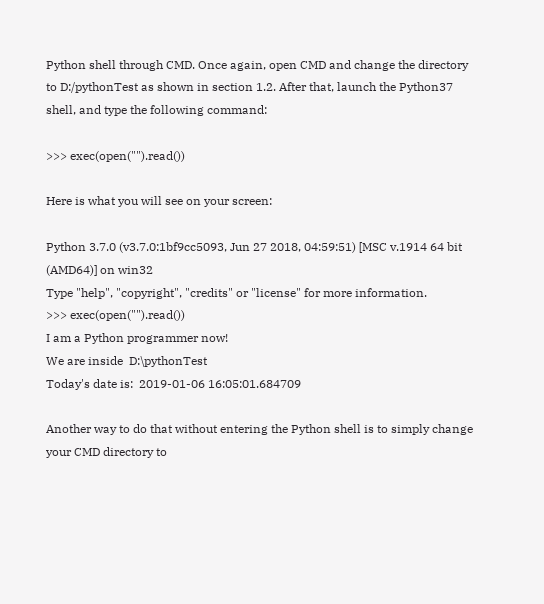Python shell through CMD. Once again, open CMD and change the directory to D:/pythonTest as shown in section 1.2. After that, launch the Python37 shell, and type the following command:

>>> exec(open("").read())

Here is what you will see on your screen:

Python 3.7.0 (v3.7.0:1bf9cc5093, Jun 27 2018, 04:59:51) [MSC v.1914 64 bit (AMD64)] on win32
Type "help", "copyright", "credits" or "license" for more information.
>>> exec(open("").read())
I am a Python programmer now!
We are inside  D:\pythonTest
Today's date is:  2019-01-06 16:05:01.684709

Another way to do that without entering the Python shell is to simply change your CMD directory to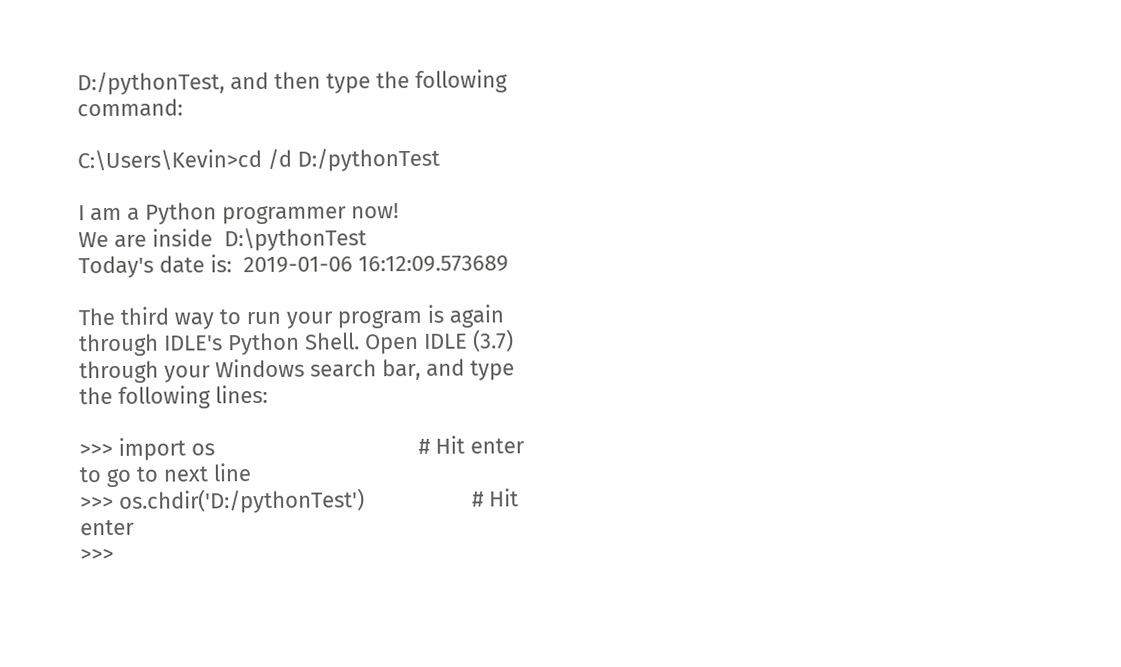D:/pythonTest, and then type the following command:

C:\Users\Kevin>cd /d D:/pythonTest

I am a Python programmer now!
We are inside  D:\pythonTest
Today's date is:  2019-01-06 16:12:09.573689

The third way to run your program is again through IDLE's Python Shell. Open IDLE (3.7) through your Windows search bar, and type the following lines:

>>> import os                                  # Hit enter to go to next line
>>> os.chdir('D:/pythonTest')                  # Hit enter
>>>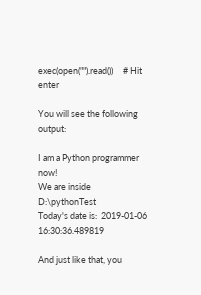exec(open("").read())     # Hit enter

You will see the following output:

I am a Python programmer now!
We are inside  D:\pythonTest
Today's date is:  2019-01-06 16:30:36.489819

And just like that, you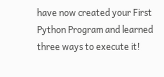have now created your First Python Program and learned three ways to execute it!